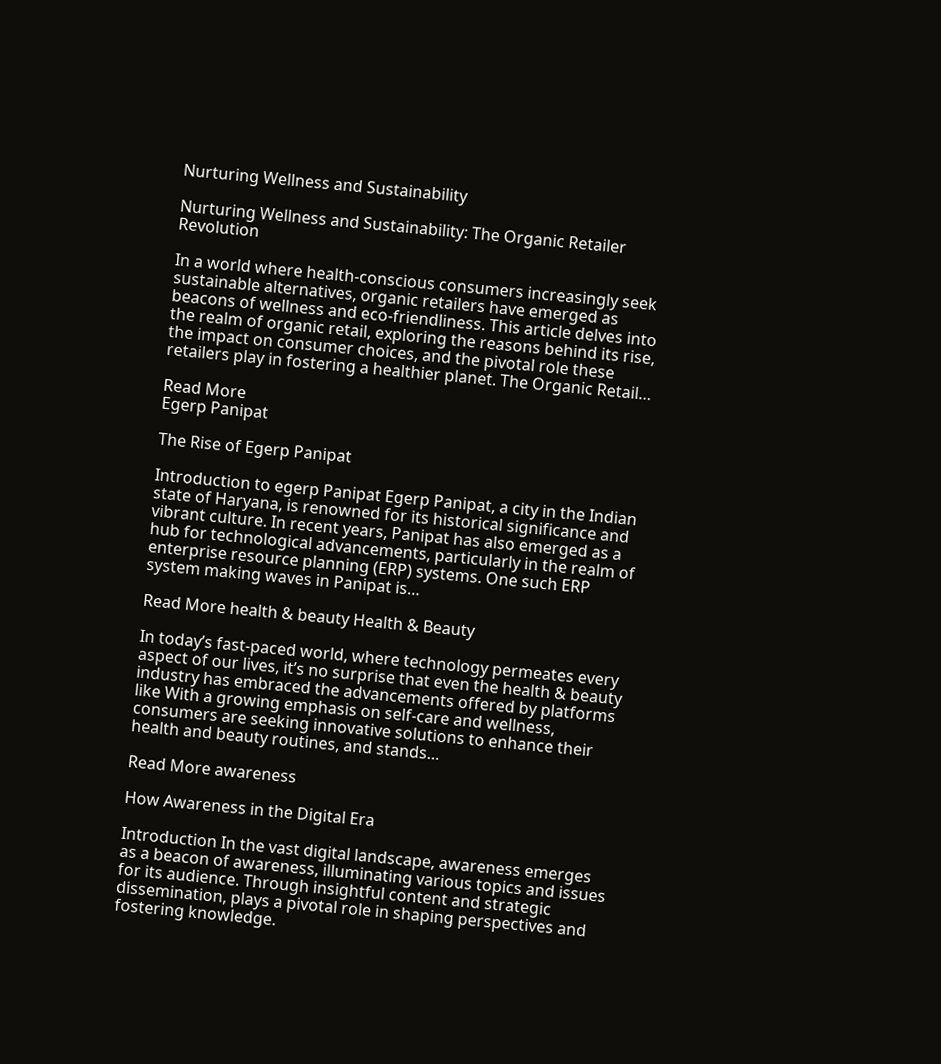Nurturing Wellness and Sustainability

Nurturing Wellness and Sustainability: The Organic Retailer Revolution

In a world where health-conscious consumers increasingly seek sustainable alternatives, organic retailers have emerged as beacons of wellness and eco-friendliness. This article delves into the realm of organic retail, exploring the reasons behind its rise, the impact on consumer choices, and the pivotal role these retailers play in fostering a healthier planet. The Organic Retail…

Read More
Egerp Panipat

The Rise of Egerp Panipat

Introduction to egerp Panipat Egerp Panipat, a city in the Indian state of Haryana, is renowned for its historical significance and vibrant culture. In recent years, Panipat has also emerged as a hub for technological advancements, particularly in the realm of enterprise resource planning (ERP) systems. One such ERP system making waves in Panipat is…

Read More health & beauty Health & Beauty

In today’s fast-paced world, where technology permeates every aspect of our lives, it’s no surprise that even the health & beauty industry has embraced the advancements offered by platforms like With a growing emphasis on self-care and wellness, consumers are seeking innovative solutions to enhance their health and beauty routines, and stands…

Read More awareness

How Awareness in the Digital Era

Introduction In the vast digital landscape, awareness emerges as a beacon of awareness, illuminating various topics and issues for its audience. Through insightful content and strategic dissemination, plays a pivotal role in shaping perspectives and fostering knowledge.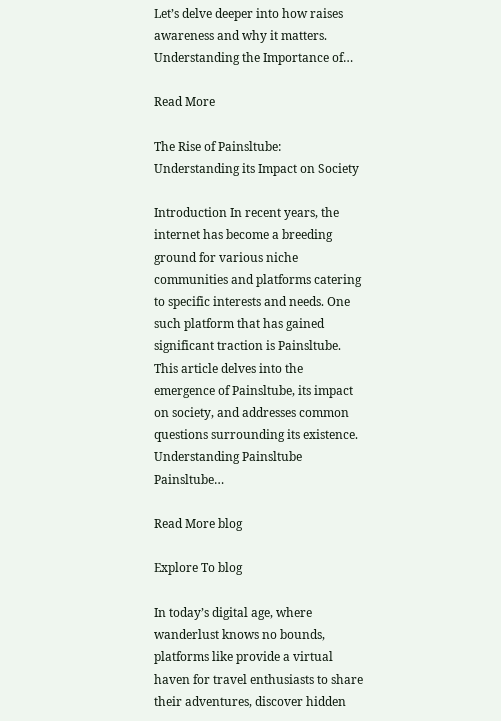Let’s delve deeper into how raises awareness and why it matters. Understanding the Importance of…

Read More

The Rise of Painsltube: Understanding its Impact on Society

Introduction In recent years, the internet has become a breeding ground for various niche communities and platforms catering to specific interests and needs. One such platform that has gained significant traction is Painsltube. This article delves into the emergence of Painsltube, its impact on society, and addresses common questions surrounding its existence. Understanding Painsltube Painsltube…

Read More blog

Explore To blog

In today’s digital age, where wanderlust knows no bounds, platforms like provide a virtual haven for travel enthusiasts to share their adventures, discover hidden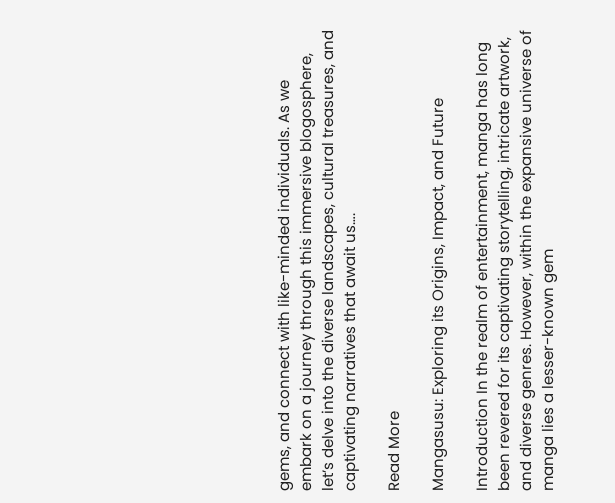gems, and connect with like-minded individuals. As we embark on a journey through this immersive blogosphere, let’s delve into the diverse landscapes, cultural treasures, and captivating narratives that await us….

Read More

Mangasusu: Exploring its Origins, Impact, and Future

Introduction In the realm of entertainment, manga has long been revered for its captivating storytelling, intricate artwork, and diverse genres. However, within the expansive universe of manga lies a lesser-known gem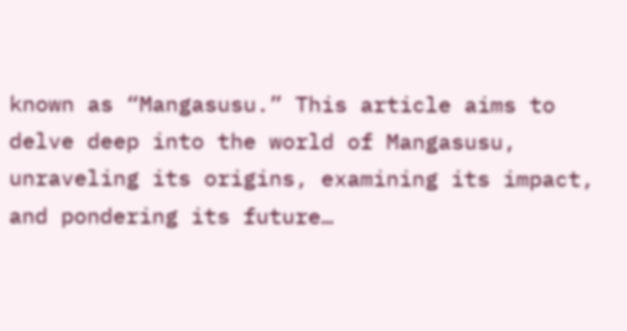known as “Mangasusu.” This article aims to delve deep into the world of Mangasusu, unraveling its origins, examining its impact, and pondering its future…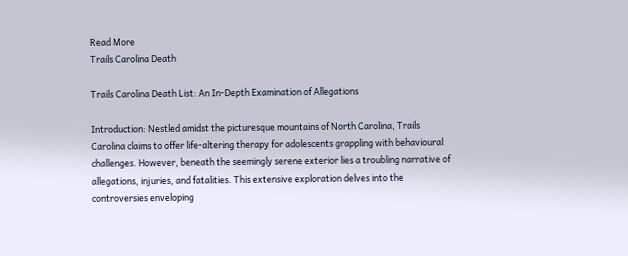Read More
Trails Carolina Death

Trails Carolina Death List: An In-Depth Examination of Allegations

Introduction: Nestled amidst the picturesque mountains of North Carolina, Trails Carolina claims to offer life-altering therapy for adolescents grappling with behavioural challenges. However, beneath the seemingly serene exterior lies a troubling narrative of allegations, injuries, and fatalities. This extensive exploration delves into the controversies enveloping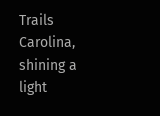Trails Carolina, shining a light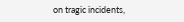on tragic incidents,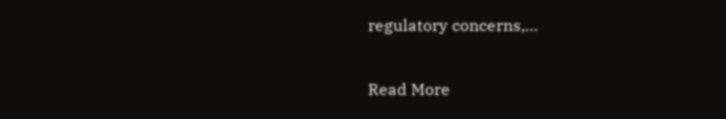regulatory concerns,…

Read More